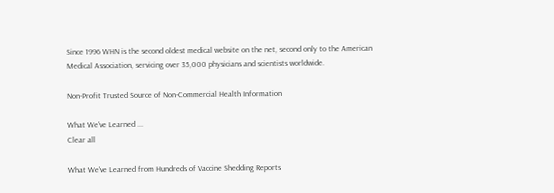Since 1996 WHN is the second oldest medical website on the net, second only to the American Medical Association, servicing over 35,000 physicians and scientists worldwide.

Non-Profit Trusted Source of Non-Commercial Health Information

What We've Learned ...
Clear all

What We've Learned from Hundreds of Vaccine Shedding Reports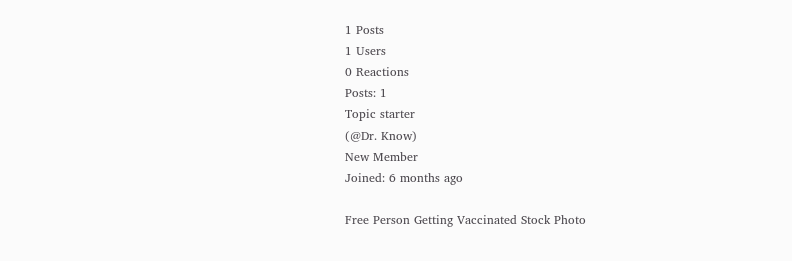1 Posts
1 Users
0 Reactions
Posts: 1
Topic starter
(@Dr. Know)
New Member
Joined: 6 months ago

Free Person Getting Vaccinated Stock Photo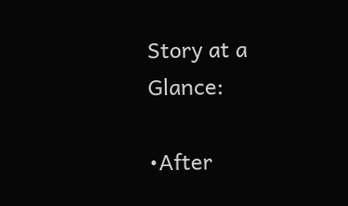Story at a Glance:

•After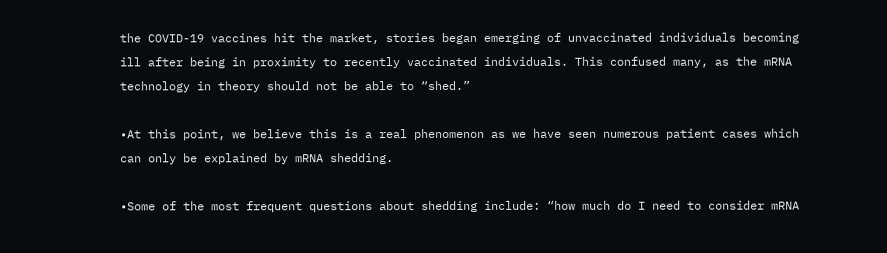the COVID-19 vaccines hit the market, stories began emerging of unvaccinated individuals becoming ill after being in proximity to recently vaccinated individuals. This confused many, as the mRNA technology in theory should not be able to “shed.”

•At this point, we believe this is a real phenomenon as we have seen numerous patient cases which can only be explained by mRNA shedding.

•Some of the most frequent questions about shedding include: “how much do I need to consider mRNA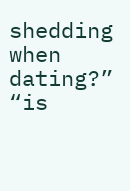shedding when dating?” “is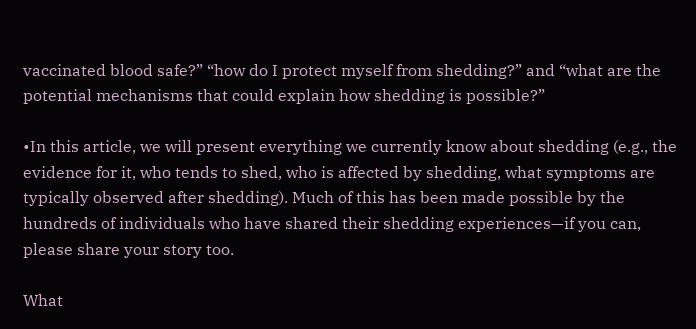vaccinated blood safe?” “how do I protect myself from shedding?” and “what are the potential mechanisms that could explain how shedding is possible?”

•In this article, we will present everything we currently know about shedding (e.g., the evidence for it, who tends to shed, who is affected by shedding, what symptoms are typically observed after shedding). Much of this has been made possible by the hundreds of individuals who have shared their shedding experiences—if you can, please share your story too.

What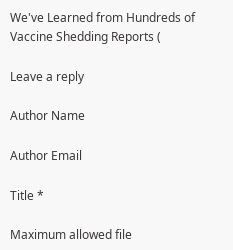We've Learned from Hundreds of Vaccine Shedding Reports (

Leave a reply

Author Name

Author Email

Title *

Maximum allowed file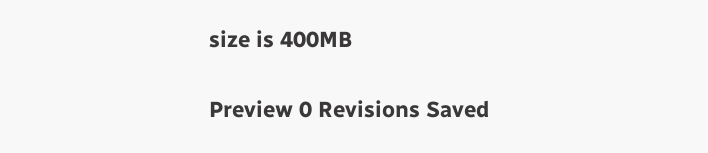size is 400MB

Preview 0 Revisions Saved